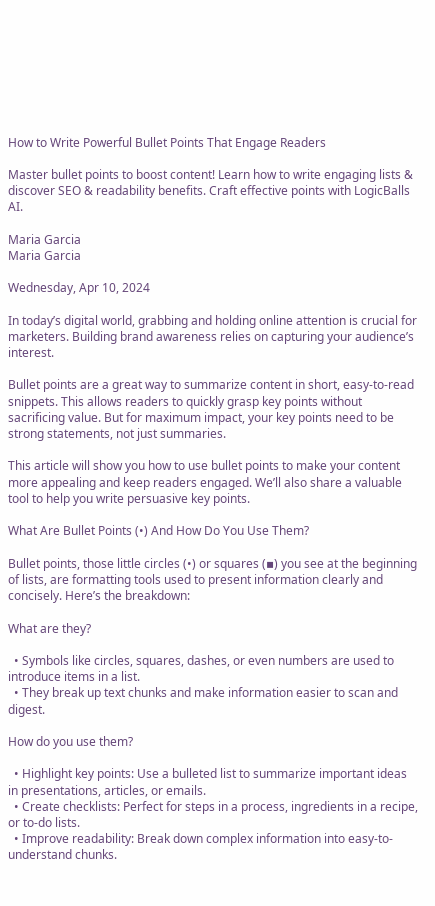How to Write Powerful Bullet Points That Engage Readers

Master bullet points to boost content! Learn how to write engaging lists & discover SEO & readability benefits. Craft effective points with LogicBalls AI.

Maria Garcia
Maria Garcia

Wednesday, Apr 10, 2024

In today’s digital world, grabbing and holding online attention is crucial for marketers. Building brand awareness relies on capturing your audience’s interest.

Bullet points are a great way to summarize content in short, easy-to-read snippets. This allows readers to quickly grasp key points without sacrificing value. But for maximum impact, your key points need to be strong statements, not just summaries.

This article will show you how to use bullet points to make your content more appealing and keep readers engaged. We’ll also share a valuable tool to help you write persuasive key points.

What Are Bullet Points (•) And How Do You Use Them?

Bullet points, those little circles (•) or squares (▪) you see at the beginning of lists, are formatting tools used to present information clearly and concisely. Here’s the breakdown:

What are they?

  • Symbols like circles, squares, dashes, or even numbers are used to introduce items in a list.
  • They break up text chunks and make information easier to scan and digest.

How do you use them?

  • Highlight key points: Use a bulleted list to summarize important ideas in presentations, articles, or emails.
  • Create checklists: Perfect for steps in a process, ingredients in a recipe, or to-do lists.
  • Improve readability: Break down complex information into easy-to-understand chunks.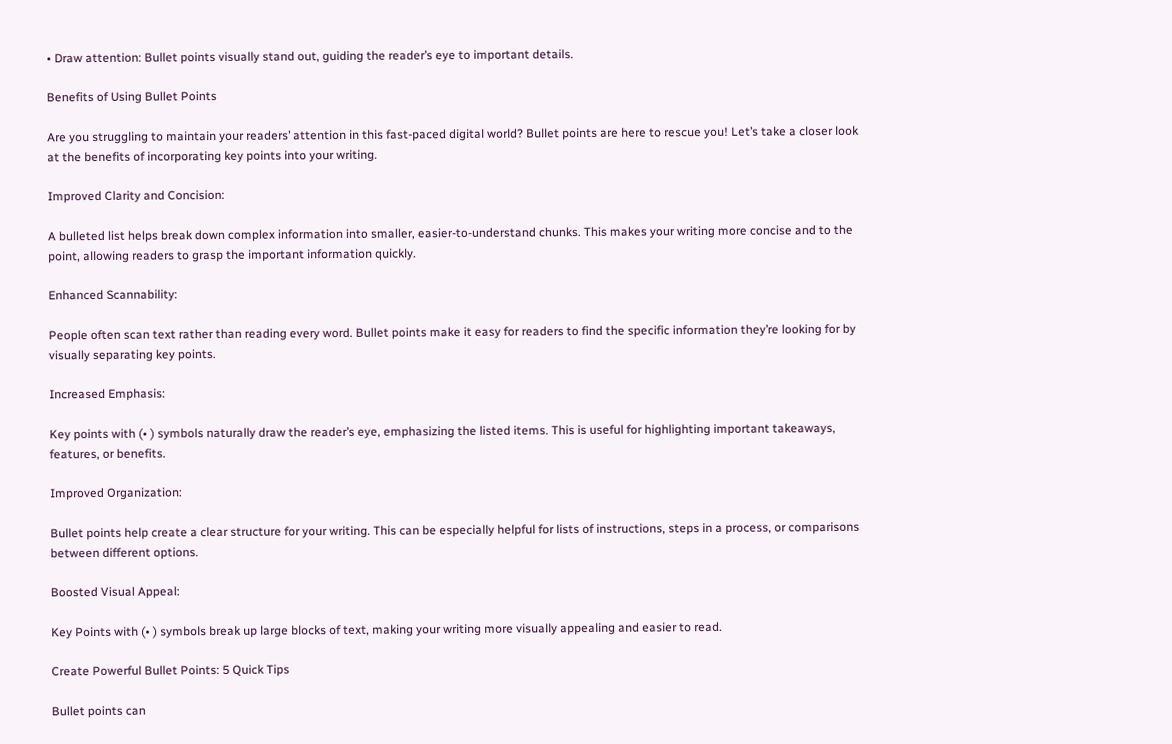• Draw attention: Bullet points visually stand out, guiding the reader’s eye to important details.

Benefits of Using Bullet Points

Are you struggling to maintain your readers’ attention in this fast-paced digital world? Bullet points are here to rescue you! Let’s take a closer look at the benefits of incorporating key points into your writing.

Improved Clarity and Concision:

A bulleted list helps break down complex information into smaller, easier-to-understand chunks. This makes your writing more concise and to the point, allowing readers to grasp the important information quickly.

Enhanced Scannability:

People often scan text rather than reading every word. Bullet points make it easy for readers to find the specific information they’re looking for by visually separating key points.

Increased Emphasis:

Key points with (• ) symbols naturally draw the reader’s eye, emphasizing the listed items. This is useful for highlighting important takeaways, features, or benefits.

Improved Organization:

Bullet points help create a clear structure for your writing. This can be especially helpful for lists of instructions, steps in a process, or comparisons between different options.

Boosted Visual Appeal:

Key Points with (• ) symbols break up large blocks of text, making your writing more visually appealing and easier to read.

Create Powerful Bullet Points: 5 Quick Tips

Bullet points can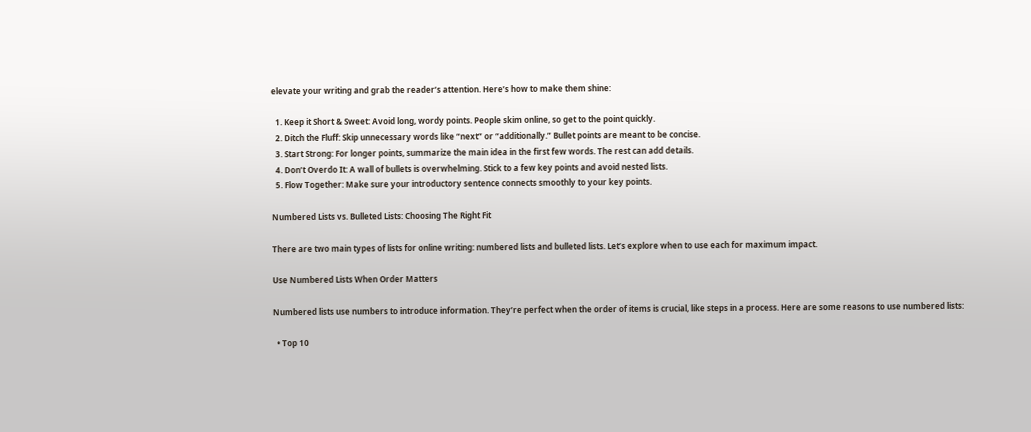elevate your writing and grab the reader’s attention. Here’s how to make them shine:

  1. Keep it Short & Sweet: Avoid long, wordy points. People skim online, so get to the point quickly.
  2. Ditch the Fluff: Skip unnecessary words like “next” or “additionally.” Bullet points are meant to be concise.
  3. Start Strong: For longer points, summarize the main idea in the first few words. The rest can add details.
  4. Don’t Overdo It: A wall of bullets is overwhelming. Stick to a few key points and avoid nested lists.
  5. Flow Together: Make sure your introductory sentence connects smoothly to your key points.

Numbered Lists vs. Bulleted Lists: Choosing The Right Fit

There are two main types of lists for online writing: numbered lists and bulleted lists. Let’s explore when to use each for maximum impact.

Use Numbered Lists When Order Matters

Numbered lists use numbers to introduce information. They’re perfect when the order of items is crucial, like steps in a process. Here are some reasons to use numbered lists:

  • Top 10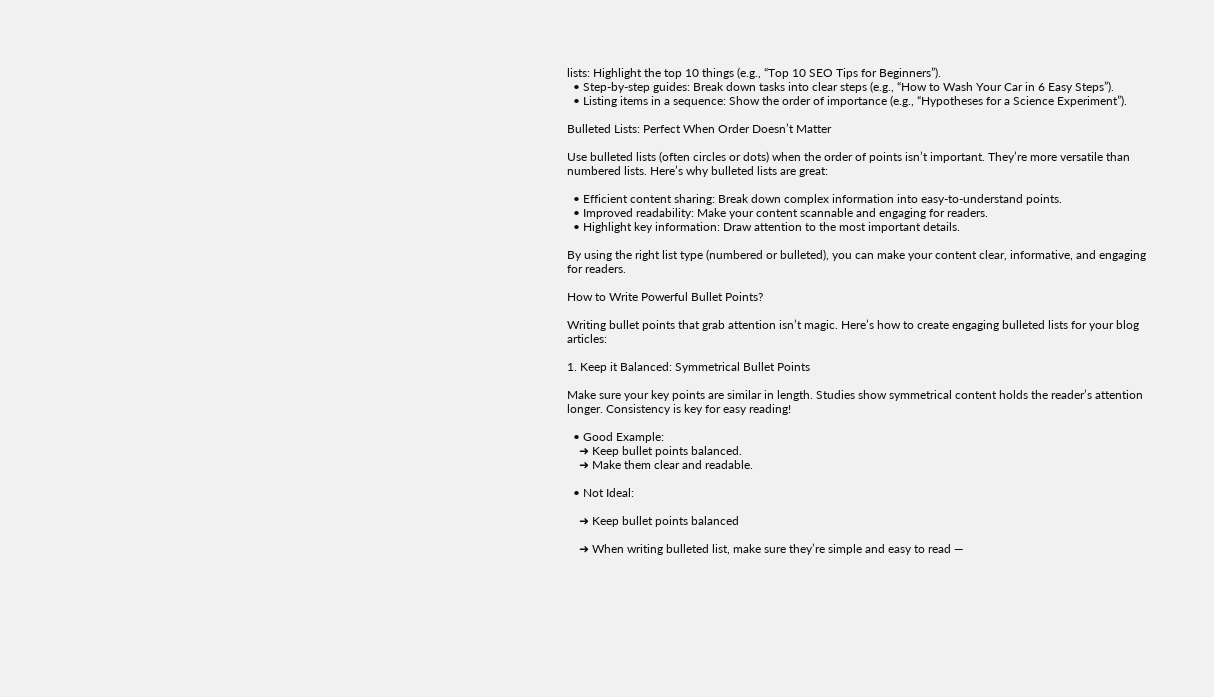lists: Highlight the top 10 things (e.g., “Top 10 SEO Tips for Beginners”).
  • Step-by-step guides: Break down tasks into clear steps (e.g., “How to Wash Your Car in 6 Easy Steps”).
  • Listing items in a sequence: Show the order of importance (e.g., “Hypotheses for a Science Experiment”).

Bulleted Lists: Perfect When Order Doesn’t Matter

Use bulleted lists (often circles or dots) when the order of points isn’t important. They’re more versatile than numbered lists. Here’s why bulleted lists are great:

  • Efficient content sharing: Break down complex information into easy-to-understand points.
  • Improved readability: Make your content scannable and engaging for readers.
  • Highlight key information: Draw attention to the most important details.

By using the right list type (numbered or bulleted), you can make your content clear, informative, and engaging for readers.

How to Write Powerful Bullet Points?

Writing bullet points that grab attention isn’t magic. Here’s how to create engaging bulleted lists for your blog articles:

1. Keep it Balanced: Symmetrical Bullet Points

Make sure your key points are similar in length. Studies show symmetrical content holds the reader’s attention longer. Consistency is key for easy reading!

  • Good Example:
    ➜ Keep bullet points balanced.
    ➜ Make them clear and readable.

  • Not Ideal:

    ➜ Keep bullet points balanced

    ➜ When writing bulleted list, make sure they’re simple and easy to read —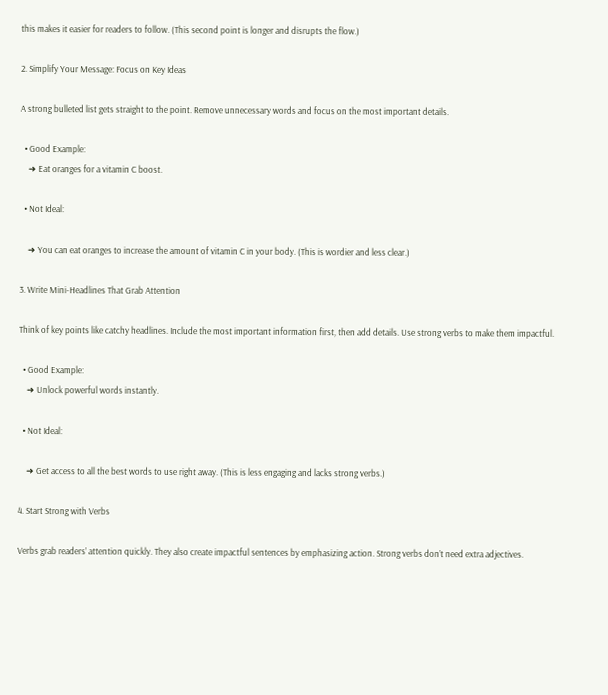this makes it easier for readers to follow. (This second point is longer and disrupts the flow.)

2. Simplify Your Message: Focus on Key Ideas

A strong bulleted list gets straight to the point. Remove unnecessary words and focus on the most important details.

  • Good Example:
    ➜ Eat oranges for a vitamin C boost.

  • Not Ideal:

    ➜ You can eat oranges to increase the amount of vitamin C in your body. (This is wordier and less clear.)

3. Write Mini-Headlines That Grab Attention

Think of key points like catchy headlines. Include the most important information first, then add details. Use strong verbs to make them impactful.

  • Good Example:
    ➜ Unlock powerful words instantly.

  • Not Ideal:

    ➜ Get access to all the best words to use right away. (This is less engaging and lacks strong verbs.)

4. Start Strong with Verbs

Verbs grab readers’ attention quickly. They also create impactful sentences by emphasizing action. Strong verbs don’t need extra adjectives.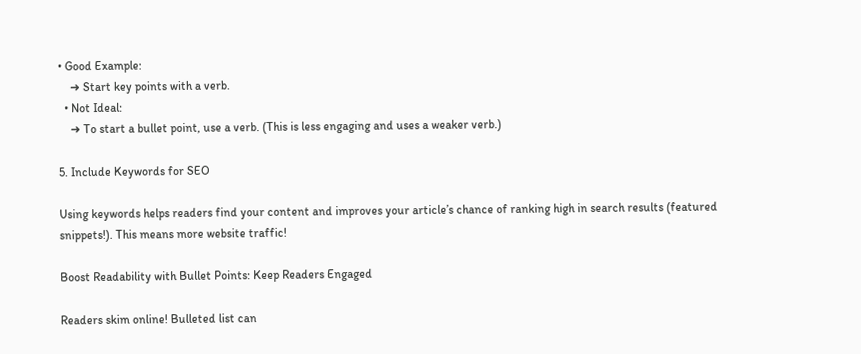• Good Example:
    ➜ Start key points with a verb.
  • Not Ideal:
    ➜ To start a bullet point, use a verb. (This is less engaging and uses a weaker verb.)

5. Include Keywords for SEO

Using keywords helps readers find your content and improves your article’s chance of ranking high in search results (featured snippets!). This means more website traffic!

Boost Readability with Bullet Points: Keep Readers Engaged

Readers skim online! Bulleted list can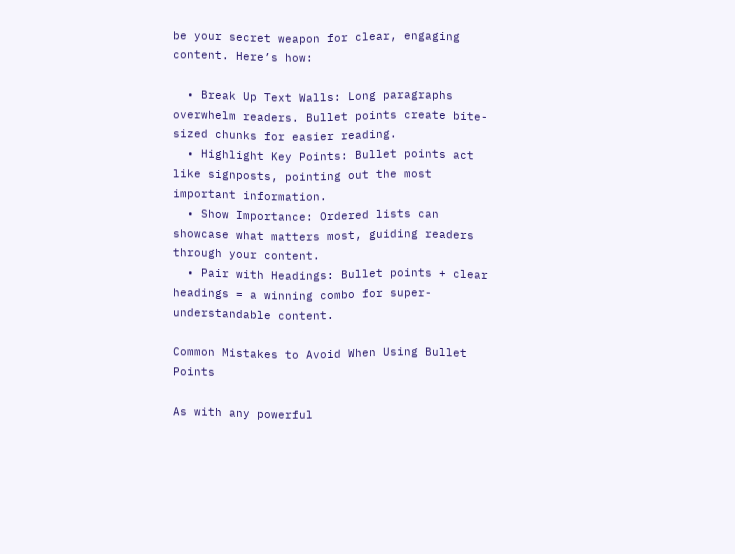be your secret weapon for clear, engaging content. Here’s how:

  • Break Up Text Walls: Long paragraphs overwhelm readers. Bullet points create bite-sized chunks for easier reading.
  • Highlight Key Points: Bullet points act like signposts, pointing out the most important information.
  • Show Importance: Ordered lists can showcase what matters most, guiding readers through your content.
  • Pair with Headings: Bullet points + clear headings = a winning combo for super-understandable content.

Common Mistakes to Avoid When Using Bullet Points

As with any powerful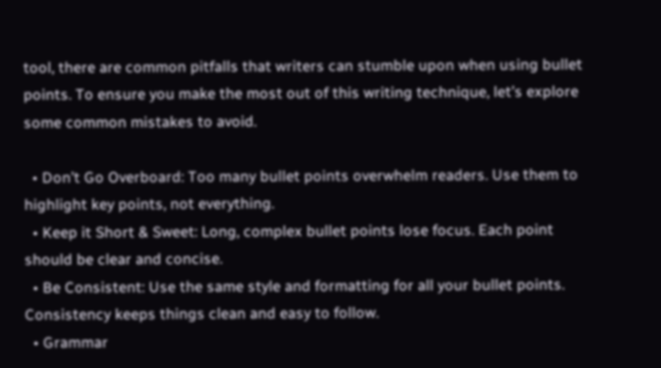tool, there are common pitfalls that writers can stumble upon when using bullet points. To ensure you make the most out of this writing technique, let’s explore some common mistakes to avoid.

  • Don’t Go Overboard: Too many bullet points overwhelm readers. Use them to highlight key points, not everything.
  • Keep it Short & Sweet: Long, complex bullet points lose focus. Each point should be clear and concise.
  • Be Consistent: Use the same style and formatting for all your bullet points. Consistency keeps things clean and easy to follow.
  • Grammar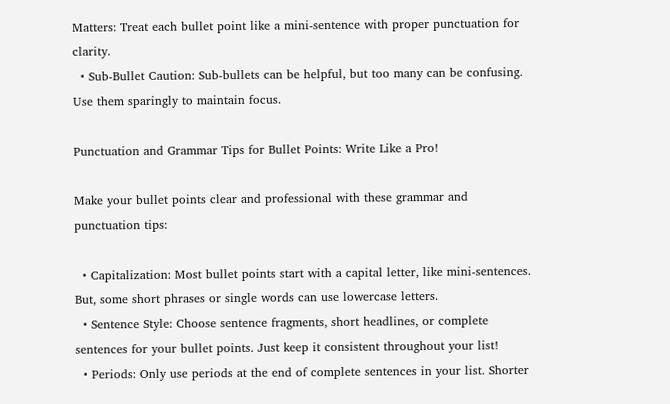Matters: Treat each bullet point like a mini-sentence with proper punctuation for clarity.
  • Sub-Bullet Caution: Sub-bullets can be helpful, but too many can be confusing. Use them sparingly to maintain focus.

Punctuation and Grammar Tips for Bullet Points: Write Like a Pro!

Make your bullet points clear and professional with these grammar and punctuation tips:

  • Capitalization: Most bullet points start with a capital letter, like mini-sentences. But, some short phrases or single words can use lowercase letters.
  • Sentence Style: Choose sentence fragments, short headlines, or complete sentences for your bullet points. Just keep it consistent throughout your list!
  • Periods: Only use periods at the end of complete sentences in your list. Shorter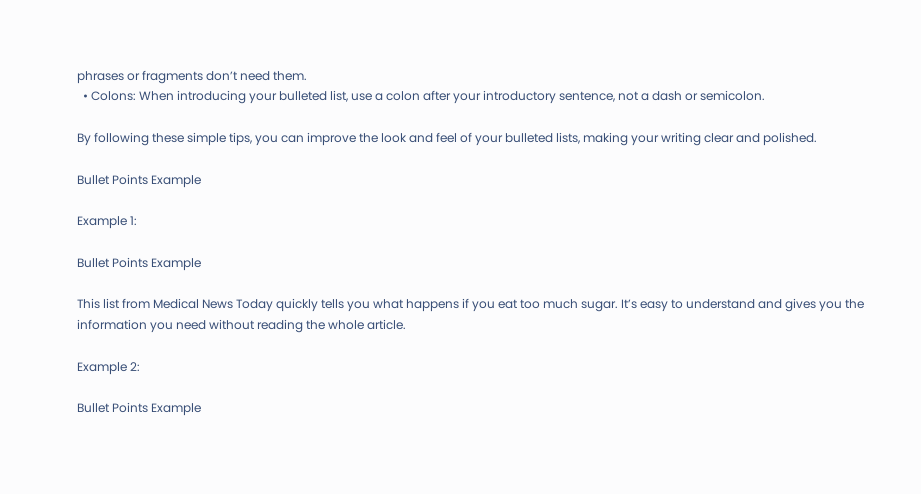phrases or fragments don’t need them.
  • Colons: When introducing your bulleted list, use a colon after your introductory sentence, not a dash or semicolon.

By following these simple tips, you can improve the look and feel of your bulleted lists, making your writing clear and polished.

Bullet Points Example

Example 1:

Bullet Points Example

This list from Medical News Today quickly tells you what happens if you eat too much sugar. It’s easy to understand and gives you the information you need without reading the whole article.

Example 2:

Bullet Points Example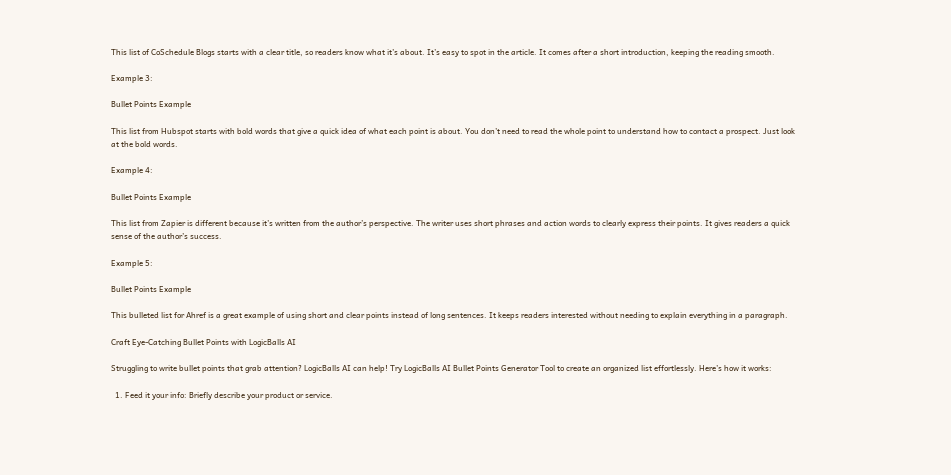This list of CoSchedule Blogs starts with a clear title, so readers know what it’s about. It’s easy to spot in the article. It comes after a short introduction, keeping the reading smooth.

Example 3:

Bullet Points Example

This list from Hubspot starts with bold words that give a quick idea of what each point is about. You don’t need to read the whole point to understand how to contact a prospect. Just look at the bold words.

Example 4:

Bullet Points Example

This list from Zapier is different because it’s written from the author’s perspective. The writer uses short phrases and action words to clearly express their points. It gives readers a quick sense of the author’s success.

Example 5:

Bullet Points Example

This bulleted list for Ahref is a great example of using short and clear points instead of long sentences. It keeps readers interested without needing to explain everything in a paragraph.

Craft Eye-Catching Bullet Points with LogicBalls AI

Struggling to write bullet points that grab attention? LogicBalls AI can help! Try LogicBalls AI Bullet Points Generator Tool to create an organized list effortlessly. Here’s how it works:

  1. Feed it your info: Briefly describe your product or service.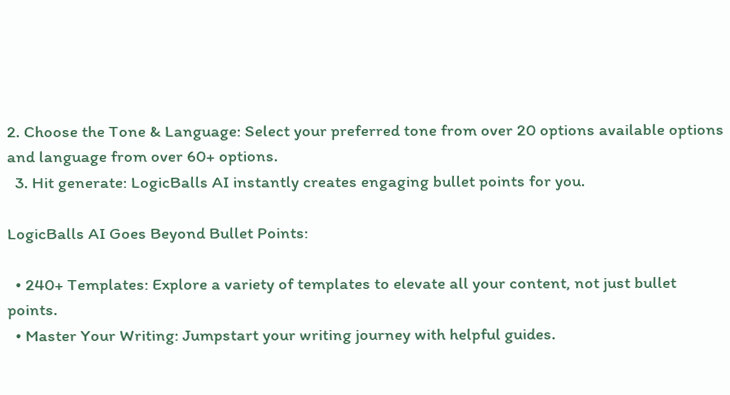2. Choose the Tone & Language: Select your preferred tone from over 20 options available options and language from over 60+ options.
  3. Hit generate: LogicBalls AI instantly creates engaging bullet points for you.

LogicBalls AI Goes Beyond Bullet Points:

  • 240+ Templates: Explore a variety of templates to elevate all your content, not just bullet points.
  • Master Your Writing: Jumpstart your writing journey with helpful guides.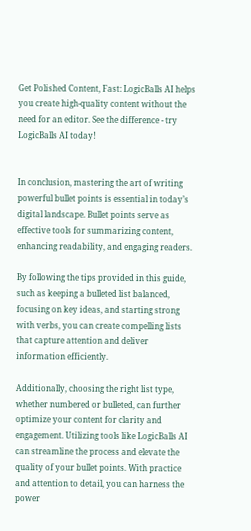Get Polished Content, Fast: LogicBalls AI helps you create high-quality content without the need for an editor. See the difference - try LogicBalls AI today!


In conclusion, mastering the art of writing powerful bullet points is essential in today’s digital landscape. Bullet points serve as effective tools for summarizing content, enhancing readability, and engaging readers.

By following the tips provided in this guide, such as keeping a bulleted list balanced, focusing on key ideas, and starting strong with verbs, you can create compelling lists that capture attention and deliver information efficiently.

Additionally, choosing the right list type, whether numbered or bulleted, can further optimize your content for clarity and engagement. Utilizing tools like LogicBalls AI can streamline the process and elevate the quality of your bullet points. With practice and attention to detail, you can harness the power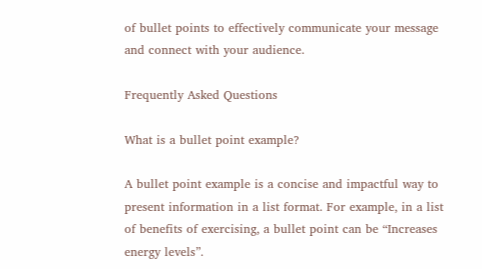of bullet points to effectively communicate your message and connect with your audience.

Frequently Asked Questions

What is a bullet point example?

A bullet point example is a concise and impactful way to present information in a list format. For example, in a list of benefits of exercising, a bullet point can be “Increases energy levels”.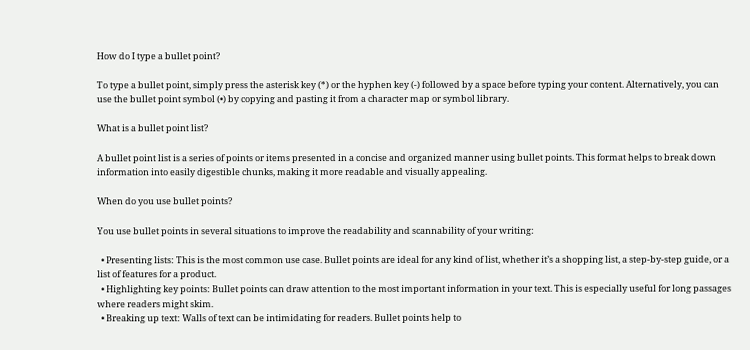How do I type a bullet point?

To type a bullet point, simply press the asterisk key (*) or the hyphen key (-) followed by a space before typing your content. Alternatively, you can use the bullet point symbol (•) by copying and pasting it from a character map or symbol library.

What is a bullet point list?

A bullet point list is a series of points or items presented in a concise and organized manner using bullet points. This format helps to break down information into easily digestible chunks, making it more readable and visually appealing.

When do you use bullet points?

You use bullet points in several situations to improve the readability and scannability of your writing:

  • Presenting lists: This is the most common use case. Bullet points are ideal for any kind of list, whether it’s a shopping list, a step-by-step guide, or a list of features for a product.
  • Highlighting key points: Bullet points can draw attention to the most important information in your text. This is especially useful for long passages where readers might skim.
  • Breaking up text: Walls of text can be intimidating for readers. Bullet points help to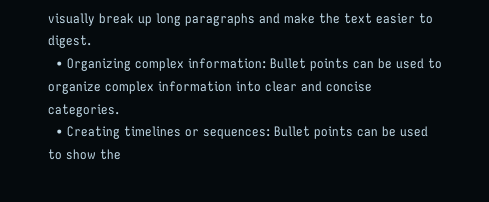visually break up long paragraphs and make the text easier to digest.
  • Organizing complex information: Bullet points can be used to organize complex information into clear and concise categories.
  • Creating timelines or sequences: Bullet points can be used to show the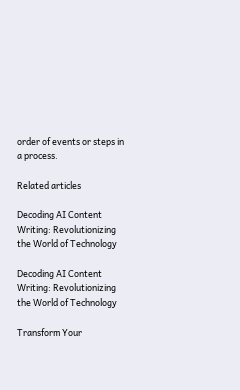order of events or steps in a process.

Related articles

Decoding AI Content Writing: Revolutionizing the World of Technology

Decoding AI Content Writing: Revolutionizing the World of Technology

Transform Your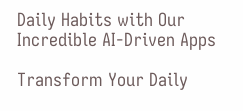Daily Habits with Our Incredible AI-Driven Apps

Transform Your Daily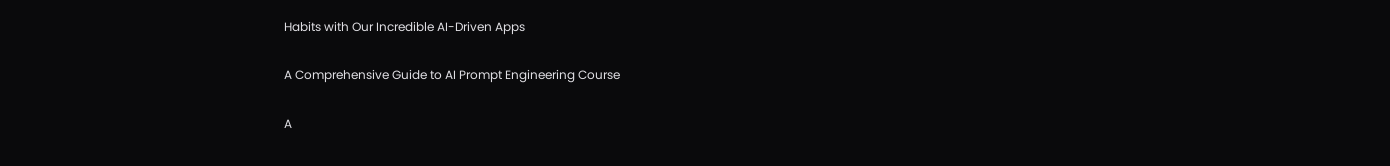Habits with Our Incredible AI-Driven Apps

A Comprehensive Guide to AI Prompt Engineering Course

A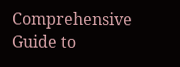Comprehensive Guide to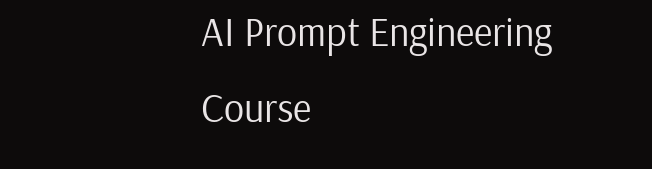AI Prompt Engineering Course